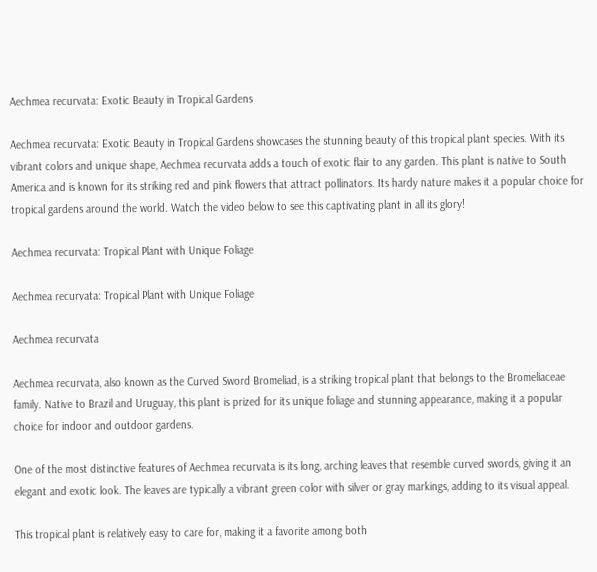Aechmea recurvata: Exotic Beauty in Tropical Gardens

Aechmea recurvata: Exotic Beauty in Tropical Gardens showcases the stunning beauty of this tropical plant species. With its vibrant colors and unique shape, Aechmea recurvata adds a touch of exotic flair to any garden. This plant is native to South America and is known for its striking red and pink flowers that attract pollinators. Its hardy nature makes it a popular choice for tropical gardens around the world. Watch the video below to see this captivating plant in all its glory!

Aechmea recurvata: Tropical Plant with Unique Foliage

Aechmea recurvata: Tropical Plant with Unique Foliage

Aechmea recurvata

Aechmea recurvata, also known as the Curved Sword Bromeliad, is a striking tropical plant that belongs to the Bromeliaceae family. Native to Brazil and Uruguay, this plant is prized for its unique foliage and stunning appearance, making it a popular choice for indoor and outdoor gardens.

One of the most distinctive features of Aechmea recurvata is its long, arching leaves that resemble curved swords, giving it an elegant and exotic look. The leaves are typically a vibrant green color with silver or gray markings, adding to its visual appeal.

This tropical plant is relatively easy to care for, making it a favorite among both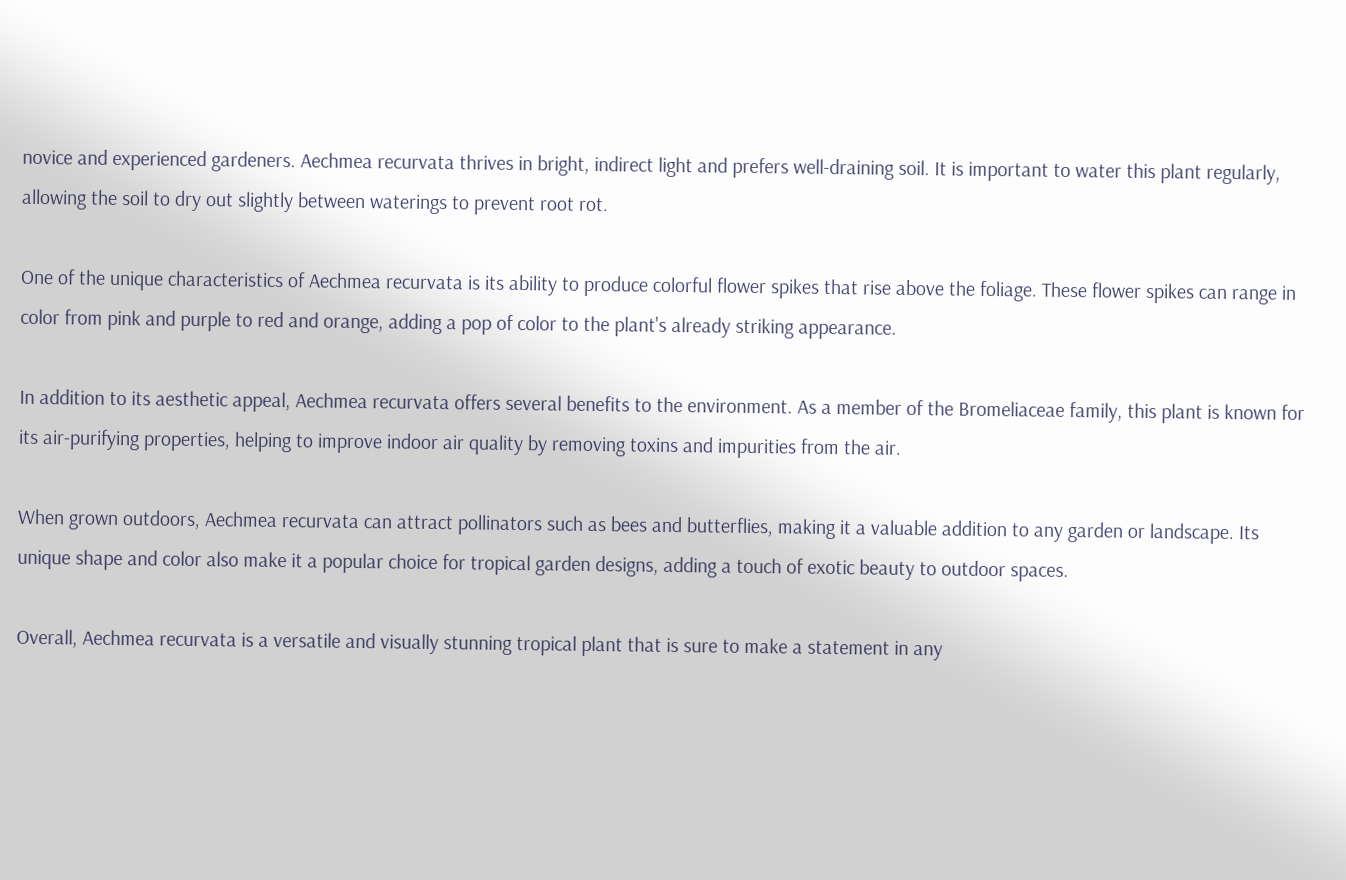novice and experienced gardeners. Aechmea recurvata thrives in bright, indirect light and prefers well-draining soil. It is important to water this plant regularly, allowing the soil to dry out slightly between waterings to prevent root rot.

One of the unique characteristics of Aechmea recurvata is its ability to produce colorful flower spikes that rise above the foliage. These flower spikes can range in color from pink and purple to red and orange, adding a pop of color to the plant's already striking appearance.

In addition to its aesthetic appeal, Aechmea recurvata offers several benefits to the environment. As a member of the Bromeliaceae family, this plant is known for its air-purifying properties, helping to improve indoor air quality by removing toxins and impurities from the air.

When grown outdoors, Aechmea recurvata can attract pollinators such as bees and butterflies, making it a valuable addition to any garden or landscape. Its unique shape and color also make it a popular choice for tropical garden designs, adding a touch of exotic beauty to outdoor spaces.

Overall, Aechmea recurvata is a versatile and visually stunning tropical plant that is sure to make a statement in any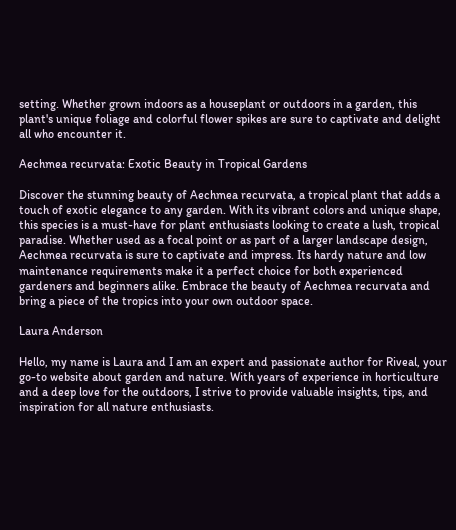setting. Whether grown indoors as a houseplant or outdoors in a garden, this plant's unique foliage and colorful flower spikes are sure to captivate and delight all who encounter it.

Aechmea recurvata: Exotic Beauty in Tropical Gardens

Discover the stunning beauty of Aechmea recurvata, a tropical plant that adds a touch of exotic elegance to any garden. With its vibrant colors and unique shape, this species is a must-have for plant enthusiasts looking to create a lush, tropical paradise. Whether used as a focal point or as part of a larger landscape design, Aechmea recurvata is sure to captivate and impress. Its hardy nature and low maintenance requirements make it a perfect choice for both experienced gardeners and beginners alike. Embrace the beauty of Aechmea recurvata and bring a piece of the tropics into your own outdoor space.

Laura Anderson

Hello, my name is Laura and I am an expert and passionate author for Riveal, your go-to website about garden and nature. With years of experience in horticulture and a deep love for the outdoors, I strive to provide valuable insights, tips, and inspiration for all nature enthusiasts.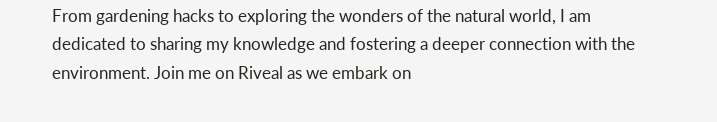From gardening hacks to exploring the wonders of the natural world, I am dedicated to sharing my knowledge and fostering a deeper connection with the environment. Join me on Riveal as we embark on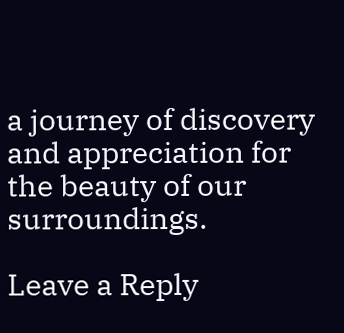a journey of discovery and appreciation for the beauty of our surroundings.

Leave a Reply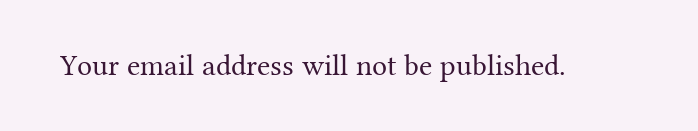Your email address will not be published.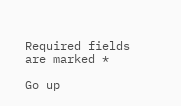Required fields are marked *

Go up